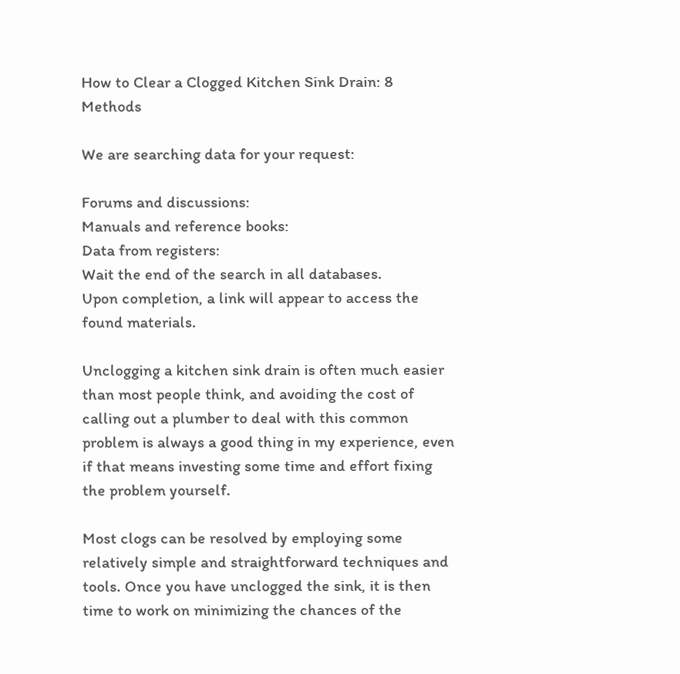How to Clear a Clogged Kitchen Sink Drain: 8 Methods

We are searching data for your request:

Forums and discussions:
Manuals and reference books:
Data from registers:
Wait the end of the search in all databases.
Upon completion, a link will appear to access the found materials.

Unclogging a kitchen sink drain is often much easier than most people think, and avoiding the cost of calling out a plumber to deal with this common problem is always a good thing in my experience, even if that means investing some time and effort fixing the problem yourself.

Most clogs can be resolved by employing some relatively simple and straightforward techniques and tools. Once you have unclogged the sink, it is then time to work on minimizing the chances of the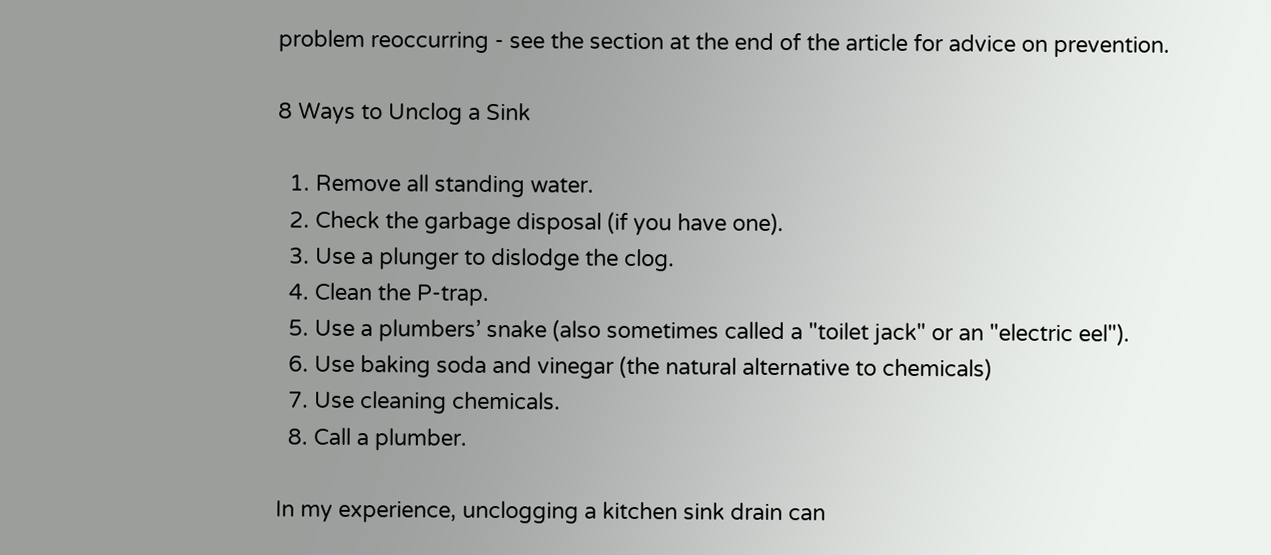problem reoccurring - see the section at the end of the article for advice on prevention.

8 Ways to Unclog a Sink

  1. Remove all standing water.
  2. Check the garbage disposal (if you have one).
  3. Use a plunger to dislodge the clog.
  4. Clean the P-trap.
  5. Use a plumbers’ snake (also sometimes called a "toilet jack" or an "electric eel").
  6. Use baking soda and vinegar (the natural alternative to chemicals)
  7. Use cleaning chemicals.
  8. Call a plumber.

In my experience, unclogging a kitchen sink drain can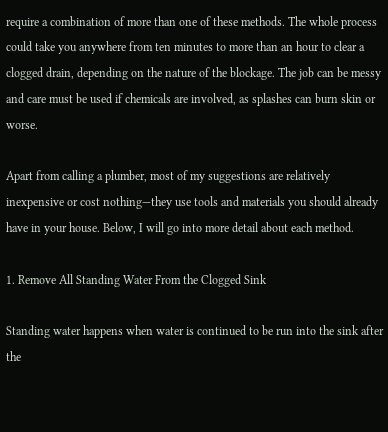require a combination of more than one of these methods. The whole process could take you anywhere from ten minutes to more than an hour to clear a clogged drain, depending on the nature of the blockage. The job can be messy and care must be used if chemicals are involved, as splashes can burn skin or worse.

Apart from calling a plumber, most of my suggestions are relatively inexpensive or cost nothing—they use tools and materials you should already have in your house. Below, I will go into more detail about each method.

1. Remove All Standing Water From the Clogged Sink

Standing water happens when water is continued to be run into the sink after the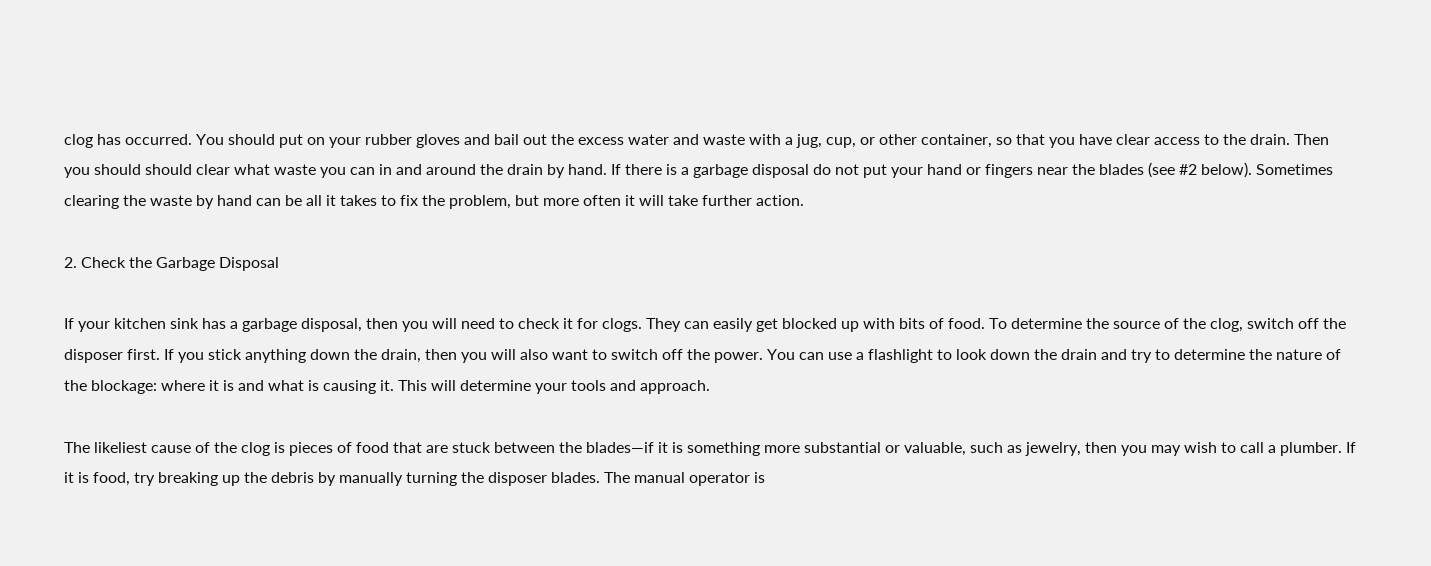clog has occurred. You should put on your rubber gloves and bail out the excess water and waste with a jug, cup, or other container, so that you have clear access to the drain. Then you should should clear what waste you can in and around the drain by hand. If there is a garbage disposal do not put your hand or fingers near the blades (see #2 below). Sometimes clearing the waste by hand can be all it takes to fix the problem, but more often it will take further action.

2. Check the Garbage Disposal

If your kitchen sink has a garbage disposal, then you will need to check it for clogs. They can easily get blocked up with bits of food. To determine the source of the clog, switch off the disposer first. If you stick anything down the drain, then you will also want to switch off the power. You can use a flashlight to look down the drain and try to determine the nature of the blockage: where it is and what is causing it. This will determine your tools and approach.

The likeliest cause of the clog is pieces of food that are stuck between the blades—if it is something more substantial or valuable, such as jewelry, then you may wish to call a plumber. If it is food, try breaking up the debris by manually turning the disposer blades. The manual operator is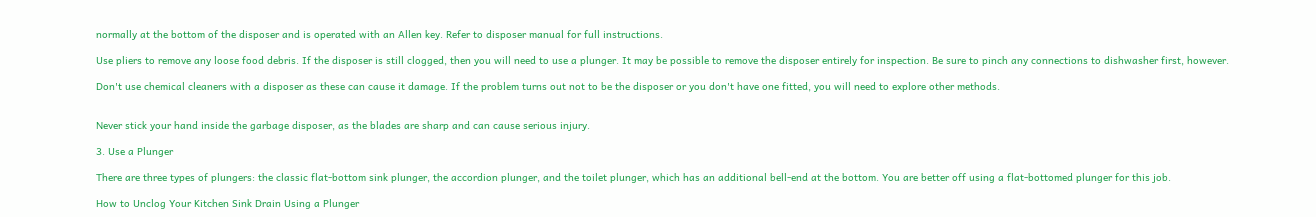normally at the bottom of the disposer and is operated with an Allen key. Refer to disposer manual for full instructions.

Use pliers to remove any loose food debris. If the disposer is still clogged, then you will need to use a plunger. It may be possible to remove the disposer entirely for inspection. Be sure to pinch any connections to dishwasher first, however.

Don't use chemical cleaners with a disposer as these can cause it damage. If the problem turns out not to be the disposer or you don't have one fitted, you will need to explore other methods.


Never stick your hand inside the garbage disposer, as the blades are sharp and can cause serious injury.

3. Use a Plunger

There are three types of plungers: the classic flat-bottom sink plunger, the accordion plunger, and the toilet plunger, which has an additional bell-end at the bottom. You are better off using a flat-bottomed plunger for this job.

How to Unclog Your Kitchen Sink Drain Using a Plunger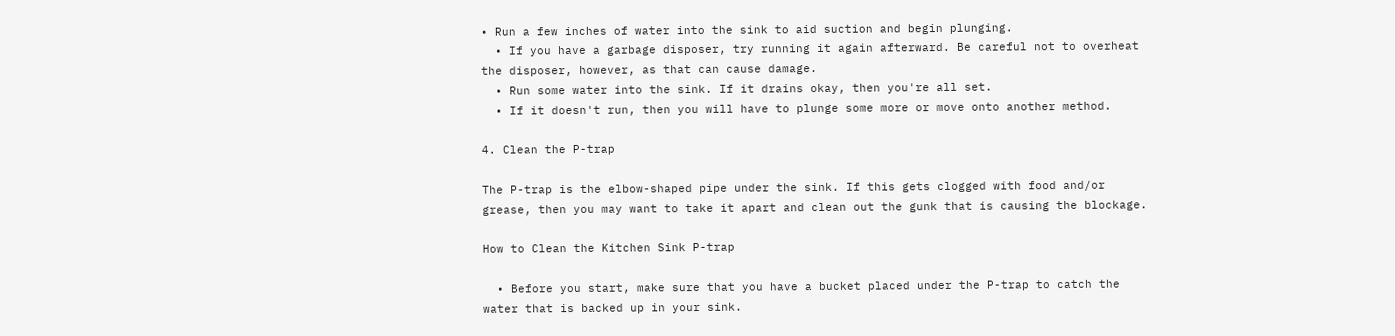• Run a few inches of water into the sink to aid suction and begin plunging.
  • If you have a garbage disposer, try running it again afterward. Be careful not to overheat the disposer, however, as that can cause damage.
  • Run some water into the sink. If it drains okay, then you're all set.
  • If it doesn't run, then you will have to plunge some more or move onto another method.

4. Clean the P-trap

The P-trap is the elbow-shaped pipe under the sink. If this gets clogged with food and/or grease, then you may want to take it apart and clean out the gunk that is causing the blockage.

How to Clean the Kitchen Sink P-trap

  • Before you start, make sure that you have a bucket placed under the P-trap to catch the water that is backed up in your sink.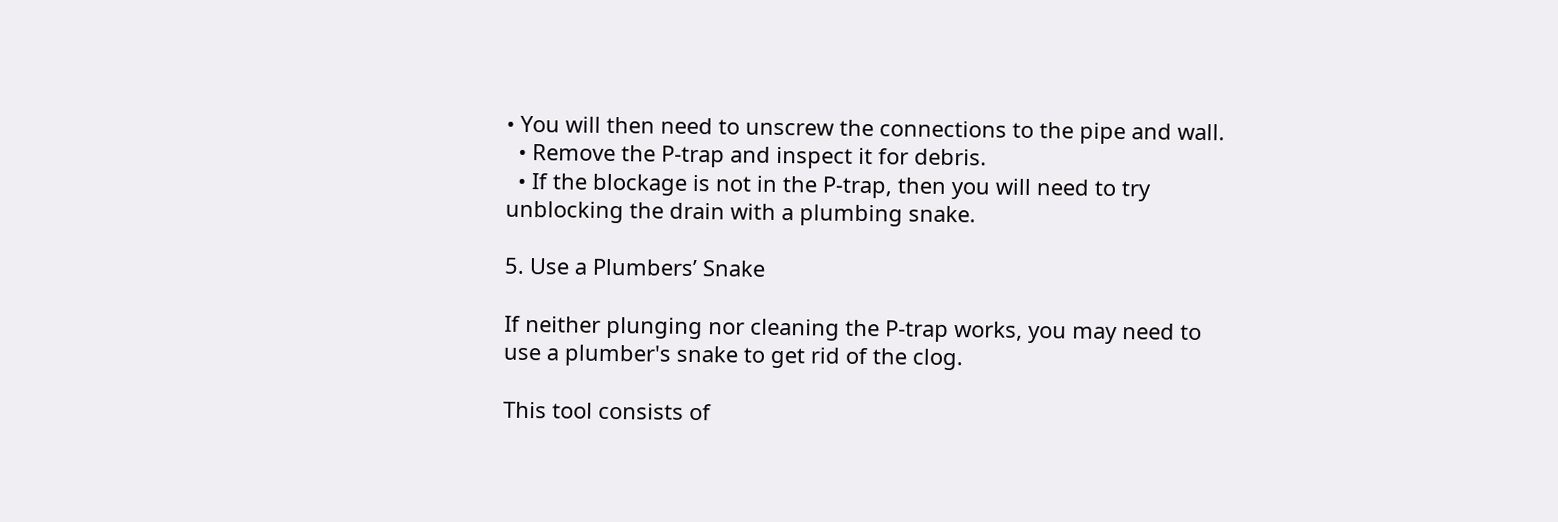• You will then need to unscrew the connections to the pipe and wall.
  • Remove the P-trap and inspect it for debris.
  • If the blockage is not in the P-trap, then you will need to try unblocking the drain with a plumbing snake.

5. Use a Plumbers’ Snake

If neither plunging nor cleaning the P-trap works, you may need to use a plumber's snake to get rid of the clog.

This tool consists of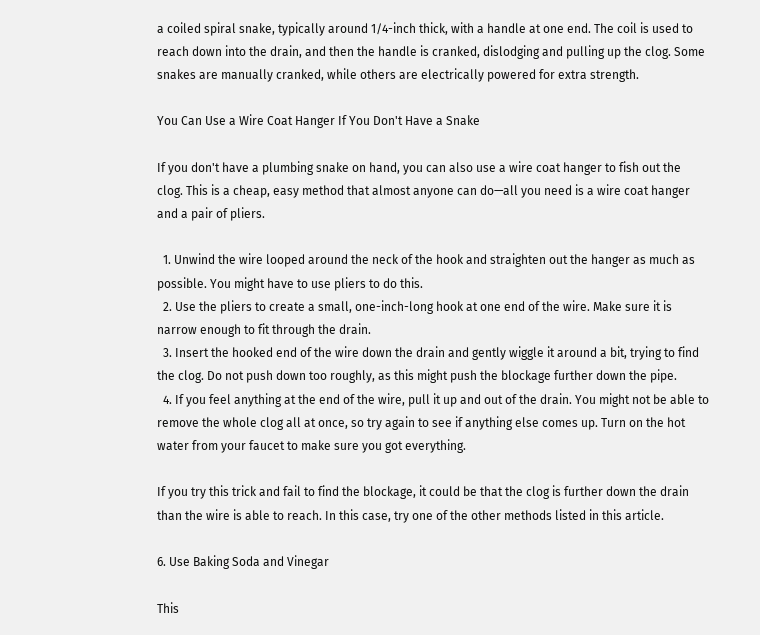a coiled spiral snake, typically around 1/4-inch thick, with a handle at one end. The coil is used to reach down into the drain, and then the handle is cranked, dislodging and pulling up the clog. Some snakes are manually cranked, while others are electrically powered for extra strength.

You Can Use a Wire Coat Hanger If You Don't Have a Snake

If you don't have a plumbing snake on hand, you can also use a wire coat hanger to fish out the clog. This is a cheap, easy method that almost anyone can do—all you need is a wire coat hanger and a pair of pliers.

  1. Unwind the wire looped around the neck of the hook and straighten out the hanger as much as possible. You might have to use pliers to do this.
  2. Use the pliers to create a small, one-inch-long hook at one end of the wire. Make sure it is narrow enough to fit through the drain.
  3. Insert the hooked end of the wire down the drain and gently wiggle it around a bit, trying to find the clog. Do not push down too roughly, as this might push the blockage further down the pipe.
  4. If you feel anything at the end of the wire, pull it up and out of the drain. You might not be able to remove the whole clog all at once, so try again to see if anything else comes up. Turn on the hot water from your faucet to make sure you got everything.

If you try this trick and fail to find the blockage, it could be that the clog is further down the drain than the wire is able to reach. In this case, try one of the other methods listed in this article.

6. Use Baking Soda and Vinegar

This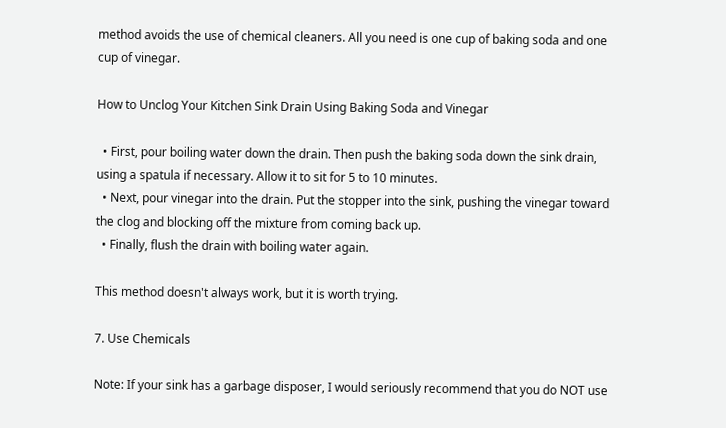method avoids the use of chemical cleaners. All you need is one cup of baking soda and one cup of vinegar.

How to Unclog Your Kitchen Sink Drain Using Baking Soda and Vinegar

  • First, pour boiling water down the drain. Then push the baking soda down the sink drain, using a spatula if necessary. Allow it to sit for 5 to 10 minutes.
  • Next, pour vinegar into the drain. Put the stopper into the sink, pushing the vinegar toward the clog and blocking off the mixture from coming back up.
  • Finally, flush the drain with boiling water again.

This method doesn't always work, but it is worth trying.

7. Use Chemicals

Note: If your sink has a garbage disposer, I would seriously recommend that you do NOT use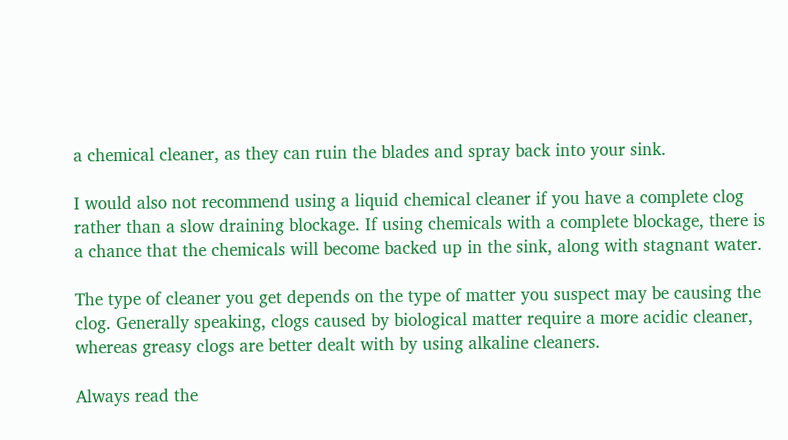a chemical cleaner, as they can ruin the blades and spray back into your sink.

I would also not recommend using a liquid chemical cleaner if you have a complete clog rather than a slow draining blockage. If using chemicals with a complete blockage, there is a chance that the chemicals will become backed up in the sink, along with stagnant water.

The type of cleaner you get depends on the type of matter you suspect may be causing the clog. Generally speaking, clogs caused by biological matter require a more acidic cleaner, whereas greasy clogs are better dealt with by using alkaline cleaners.

Always read the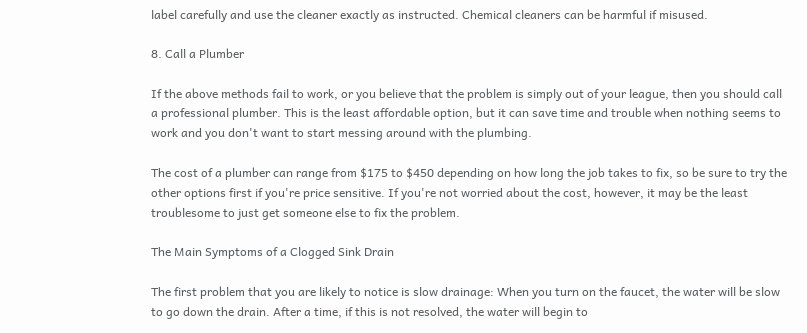label carefully and use the cleaner exactly as instructed. Chemical cleaners can be harmful if misused.

8. Call a Plumber

If the above methods fail to work, or you believe that the problem is simply out of your league, then you should call a professional plumber. This is the least affordable option, but it can save time and trouble when nothing seems to work and you don't want to start messing around with the plumbing.

The cost of a plumber can range from $175 to $450 depending on how long the job takes to fix, so be sure to try the other options first if you're price sensitive. If you're not worried about the cost, however, it may be the least troublesome to just get someone else to fix the problem.

The Main Symptoms of a Clogged Sink Drain

The first problem that you are likely to notice is slow drainage: When you turn on the faucet, the water will be slow to go down the drain. After a time, if this is not resolved, the water will begin to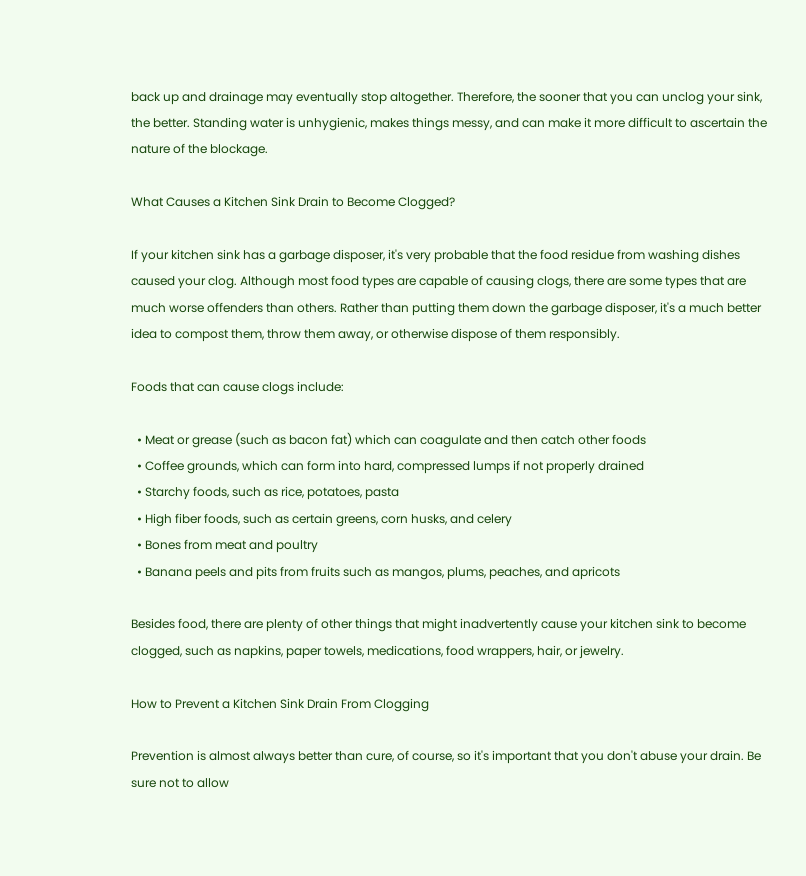back up and drainage may eventually stop altogether. Therefore, the sooner that you can unclog your sink, the better. Standing water is unhygienic, makes things messy, and can make it more difficult to ascertain the nature of the blockage.

What Causes a Kitchen Sink Drain to Become Clogged?

If your kitchen sink has a garbage disposer, it's very probable that the food residue from washing dishes caused your clog. Although most food types are capable of causing clogs, there are some types that are much worse offenders than others. Rather than putting them down the garbage disposer, it's a much better idea to compost them, throw them away, or otherwise dispose of them responsibly.

Foods that can cause clogs include:

  • Meat or grease (such as bacon fat) which can coagulate and then catch other foods
  • Coffee grounds, which can form into hard, compressed lumps if not properly drained
  • Starchy foods, such as rice, potatoes, pasta
  • High fiber foods, such as certain greens, corn husks, and celery
  • Bones from meat and poultry
  • Banana peels and pits from fruits such as mangos, plums, peaches, and apricots

Besides food, there are plenty of other things that might inadvertently cause your kitchen sink to become clogged, such as napkins, paper towels, medications, food wrappers, hair, or jewelry.

How to Prevent a Kitchen Sink Drain From Clogging

Prevention is almost always better than cure, of course, so it's important that you don't abuse your drain. Be sure not to allow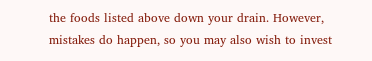the foods listed above down your drain. However, mistakes do happen, so you may also wish to invest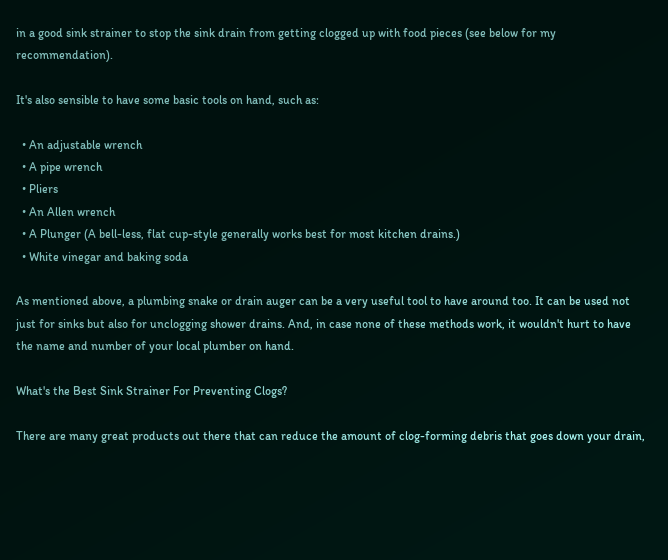in a good sink strainer to stop the sink drain from getting clogged up with food pieces (see below for my recommendation).

It's also sensible to have some basic tools on hand, such as:

  • An adjustable wrench
  • A pipe wrench
  • Pliers
  • An Allen wrench
  • A Plunger (A bell-less, flat cup-style generally works best for most kitchen drains.)
  • White vinegar and baking soda

As mentioned above, a plumbing snake or drain auger can be a very useful tool to have around too. It can be used not just for sinks but also for unclogging shower drains. And, in case none of these methods work, it wouldn't hurt to have the name and number of your local plumber on hand.

What's the Best Sink Strainer For Preventing Clogs?

There are many great products out there that can reduce the amount of clog-forming debris that goes down your drain,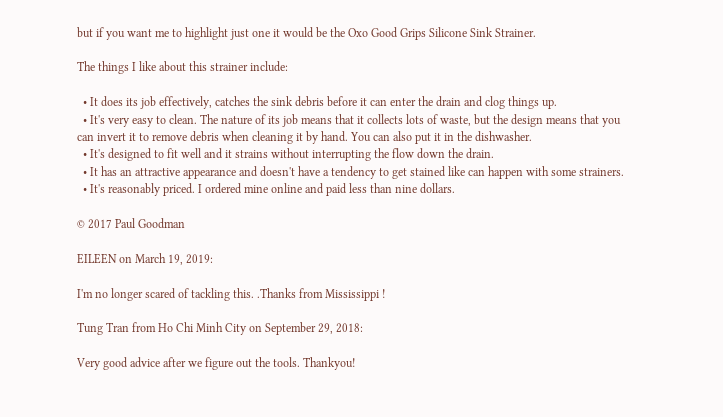but if you want me to highlight just one it would be the Oxo Good Grips Silicone Sink Strainer.

The things I like about this strainer include:

  • It does its job effectively, catches the sink debris before it can enter the drain and clog things up.
  • It's very easy to clean. The nature of its job means that it collects lots of waste, but the design means that you can invert it to remove debris when cleaning it by hand. You can also put it in the dishwasher.
  • It's designed to fit well and it strains without interrupting the flow down the drain.
  • It has an attractive appearance and doesn't have a tendency to get stained like can happen with some strainers.
  • It's reasonably priced. I ordered mine online and paid less than nine dollars.

© 2017 Paul Goodman

EILEEN on March 19, 2019:

I'm no longer scared of tackling this. .Thanks from Mississippi !

Tung Tran from Ho Chi Minh City on September 29, 2018:

Very good advice after we figure out the tools. Thankyou!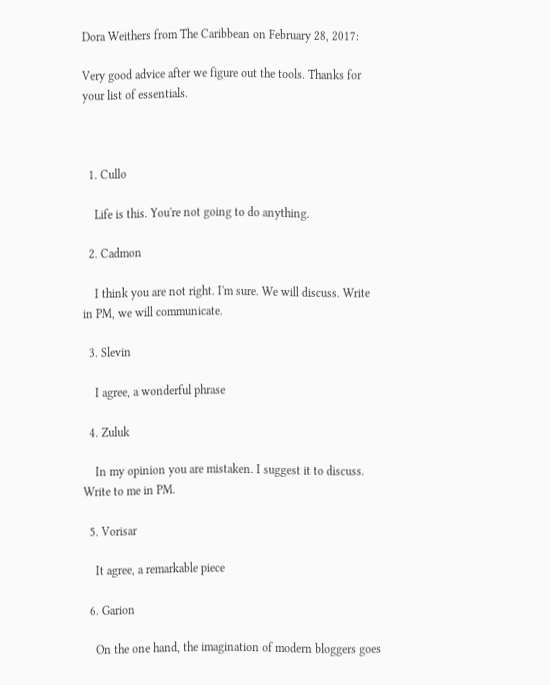Dora Weithers from The Caribbean on February 28, 2017:

Very good advice after we figure out the tools. Thanks for your list of essentials.



  1. Cullo

    Life is this. You're not going to do anything.

  2. Cadmon

    I think you are not right. I'm sure. We will discuss. Write in PM, we will communicate.

  3. Slevin

    I agree, a wonderful phrase

  4. Zuluk

    In my opinion you are mistaken. I suggest it to discuss. Write to me in PM.

  5. Vorisar

    It agree, a remarkable piece

  6. Garion

    On the one hand, the imagination of modern bloggers goes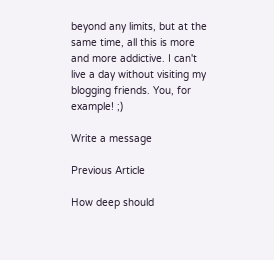beyond any limits, but at the same time, all this is more and more addictive. I can't live a day without visiting my blogging friends. You, for example! ;)

Write a message

Previous Article

How deep should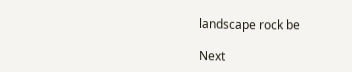landscape rock be

Next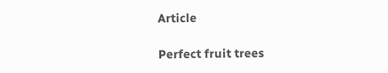Article

Perfect fruit trees